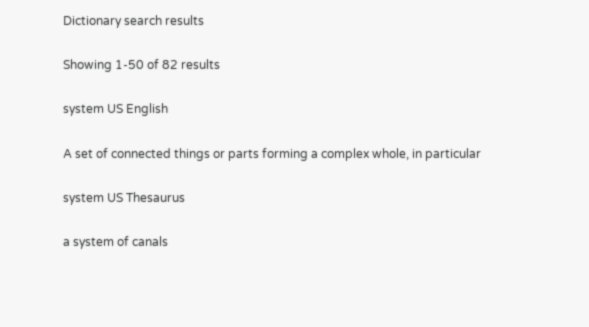Dictionary search results

Showing 1-50 of 82 results

system US English

A set of connected things or parts forming a complex whole, in particular

system US Thesaurus

a system of canals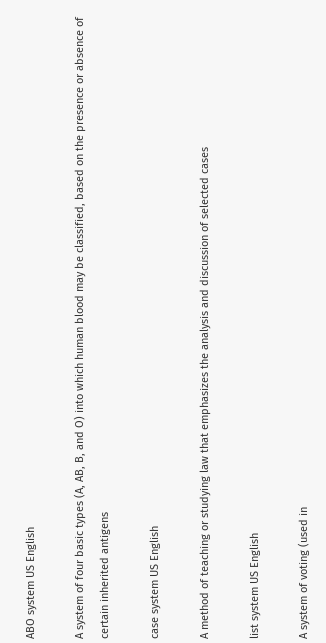ABO system US English

A system of four basic types (A, AB, B, and O) into which human blood may be classified, based on the presence or absence of certain inherited antigens

case system US English

A method of teaching or studying law that emphasizes the analysis and discussion of selected cases

list system US English

A system of voting (used in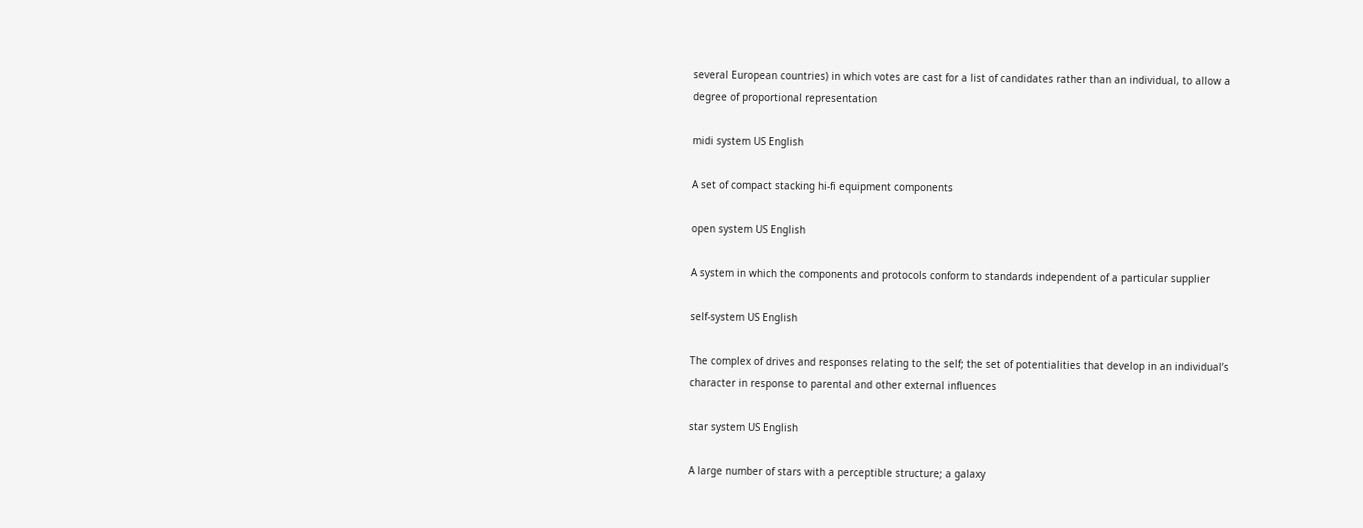several European countries) in which votes are cast for a list of candidates rather than an individual, to allow a degree of proportional representation

midi system US English

A set of compact stacking hi-fi equipment components

open system US English

A system in which the components and protocols conform to standards independent of a particular supplier

self-system US English

The complex of drives and responses relating to the self; the set of potentialities that develop in an individual’s character in response to parental and other external influences

star system US English

A large number of stars with a perceptible structure; a galaxy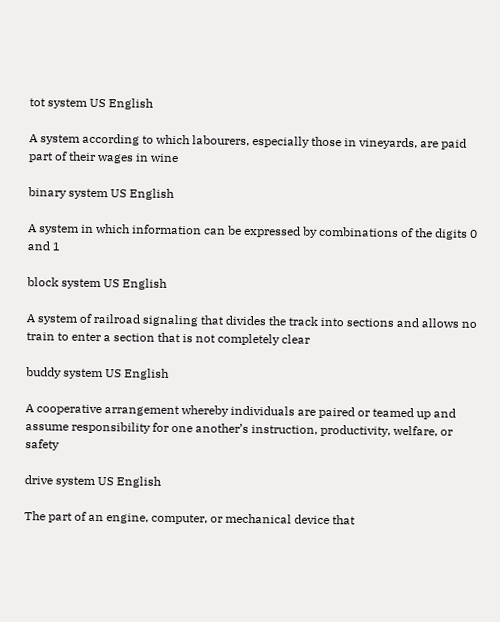tot system US English

A system according to which labourers, especially those in vineyards, are paid part of their wages in wine

binary system US English

A system in which information can be expressed by combinations of the digits 0 and 1

block system US English

A system of railroad signaling that divides the track into sections and allows no train to enter a section that is not completely clear

buddy system US English

A cooperative arrangement whereby individuals are paired or teamed up and assume responsibility for one another’s instruction, productivity, welfare, or safety

drive system US English

The part of an engine, computer, or mechanical device that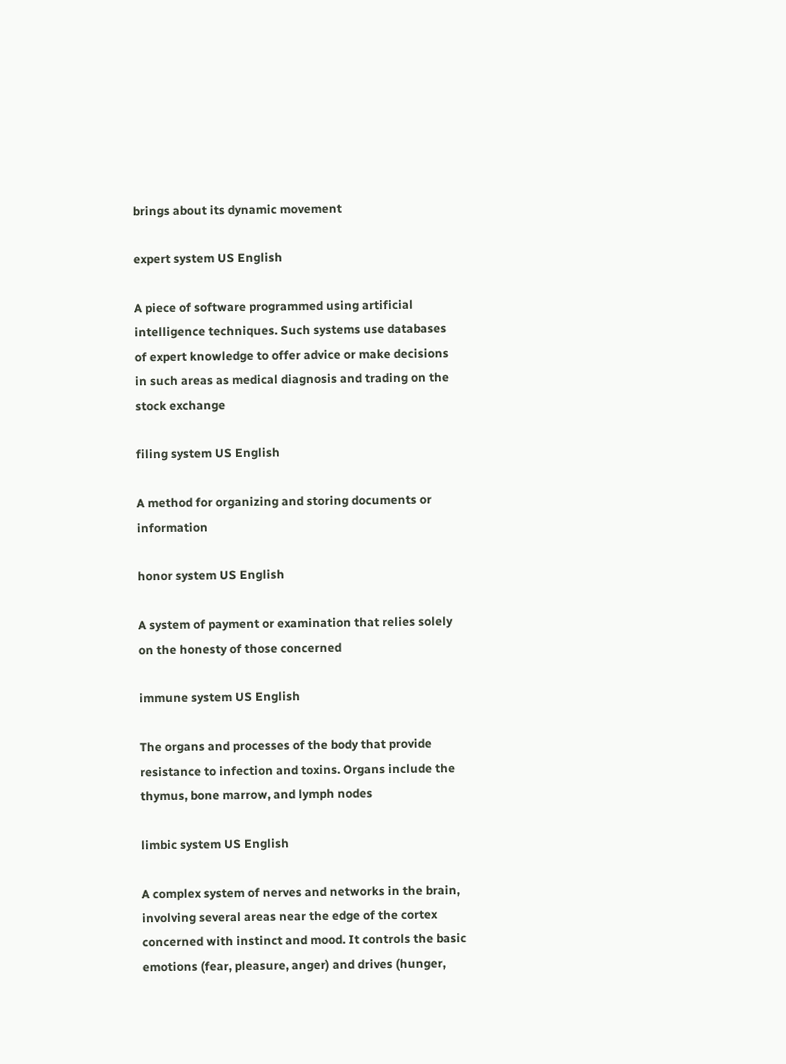brings about its dynamic movement

expert system US English

A piece of software programmed using artificial intelligence techniques. Such systems use databases of expert knowledge to offer advice or make decisions in such areas as medical diagnosis and trading on the stock exchange

filing system US English

A method for organizing and storing documents or information

honor system US English

A system of payment or examination that relies solely on the honesty of those concerned

immune system US English

The organs and processes of the body that provide resistance to infection and toxins. Organs include the thymus, bone marrow, and lymph nodes

limbic system US English

A complex system of nerves and networks in the brain, involving several areas near the edge of the cortex concerned with instinct and mood. It controls the basic emotions (fear, pleasure, anger) and drives (hunger,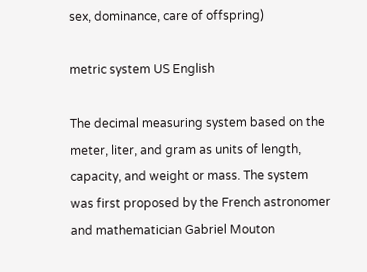sex, dominance, care of offspring)

metric system US English

The decimal measuring system based on the meter, liter, and gram as units of length, capacity, and weight or mass. The system was first proposed by the French astronomer and mathematician Gabriel Mouton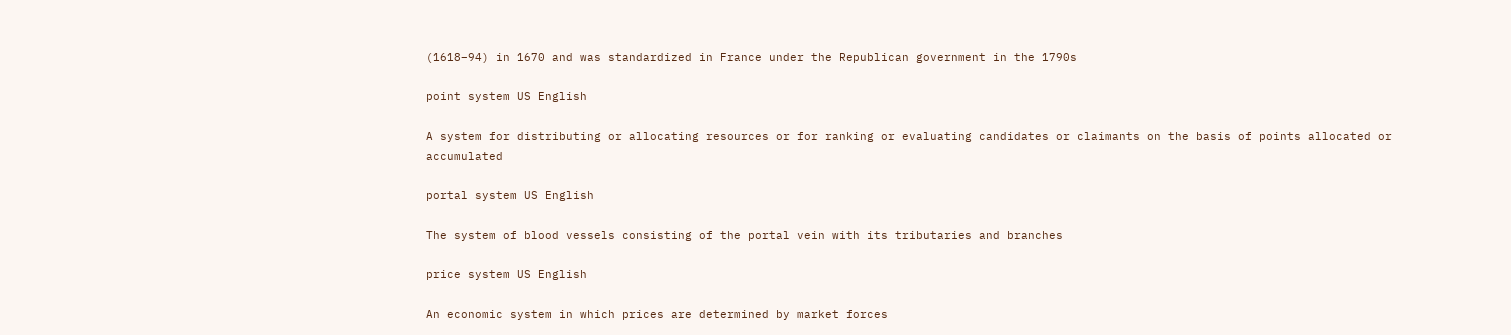(1618–94) in 1670 and was standardized in France under the Republican government in the 1790s

point system US English

A system for distributing or allocating resources or for ranking or evaluating candidates or claimants on the basis of points allocated or accumulated

portal system US English

The system of blood vessels consisting of the portal vein with its tributaries and branches

price system US English

An economic system in which prices are determined by market forces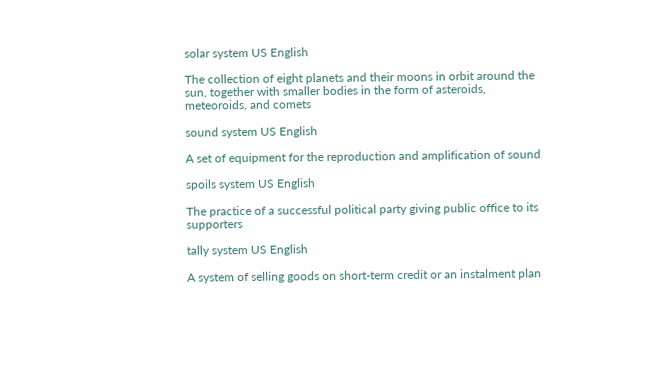solar system US English

The collection of eight planets and their moons in orbit around the sun, together with smaller bodies in the form of asteroids, meteoroids, and comets

sound system US English

A set of equipment for the reproduction and amplification of sound

spoils system US English

The practice of a successful political party giving public office to its supporters

tally system US English

A system of selling goods on short-term credit or an instalment plan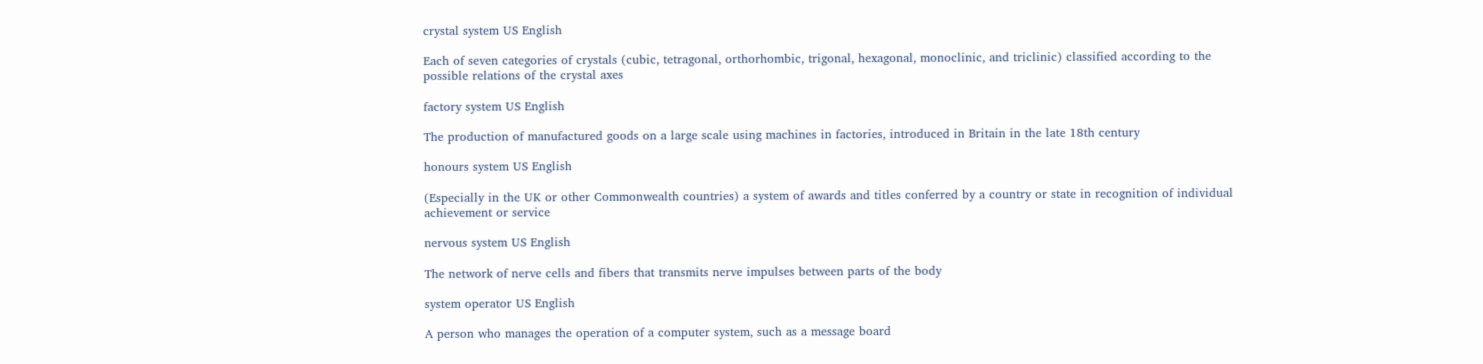crystal system US English

Each of seven categories of crystals (cubic, tetragonal, orthorhombic, trigonal, hexagonal, monoclinic, and triclinic) classified according to the possible relations of the crystal axes

factory system US English

The production of manufactured goods on a large scale using machines in factories, introduced in Britain in the late 18th century

honours system US English

(Especially in the UK or other Commonwealth countries) a system of awards and titles conferred by a country or state in recognition of individual achievement or service

nervous system US English

The network of nerve cells and fibers that transmits nerve impulses between parts of the body

system operator US English

A person who manages the operation of a computer system, such as a message board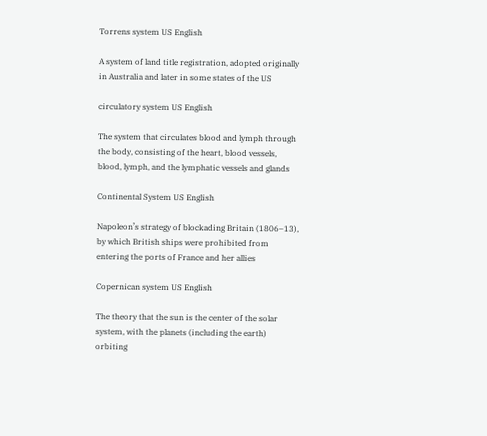Torrens system US English

A system of land title registration, adopted originally in Australia and later in some states of the US

circulatory system US English

The system that circulates blood and lymph through the body, consisting of the heart, blood vessels, blood, lymph, and the lymphatic vessels and glands

Continental System US English

Napoleon’s strategy of blockading Britain (1806–13), by which British ships were prohibited from entering the ports of France and her allies

Copernican system US English

The theory that the sun is the center of the solar system, with the planets (including the earth) orbiting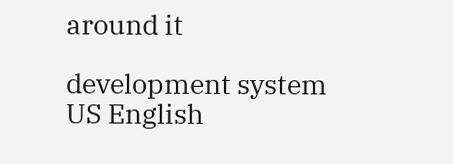around it

development system US English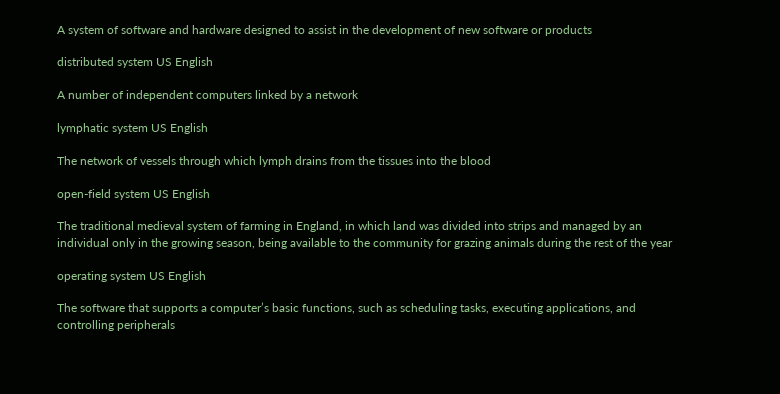A system of software and hardware designed to assist in the development of new software or products

distributed system US English

A number of independent computers linked by a network

lymphatic system US English

The network of vessels through which lymph drains from the tissues into the blood

open-field system US English

The traditional medieval system of farming in England, in which land was divided into strips and managed by an individual only in the growing season, being available to the community for grazing animals during the rest of the year

operating system US English

The software that supports a computer’s basic functions, such as scheduling tasks, executing applications, and controlling peripherals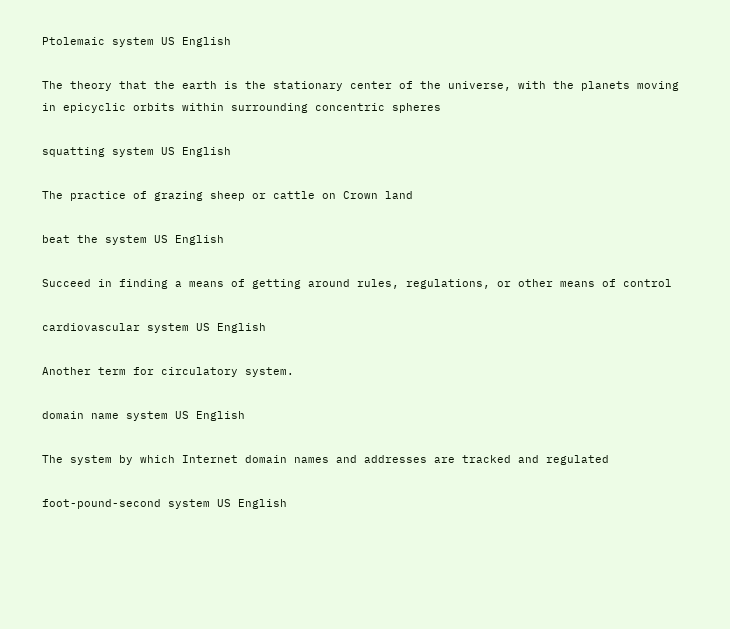Ptolemaic system US English

The theory that the earth is the stationary center of the universe, with the planets moving in epicyclic orbits within surrounding concentric spheres

squatting system US English

The practice of grazing sheep or cattle on Crown land

beat the system US English

Succeed in finding a means of getting around rules, regulations, or other means of control

cardiovascular system US English

Another term for circulatory system.

domain name system US English

The system by which Internet domain names and addresses are tracked and regulated

foot-pound-second system US English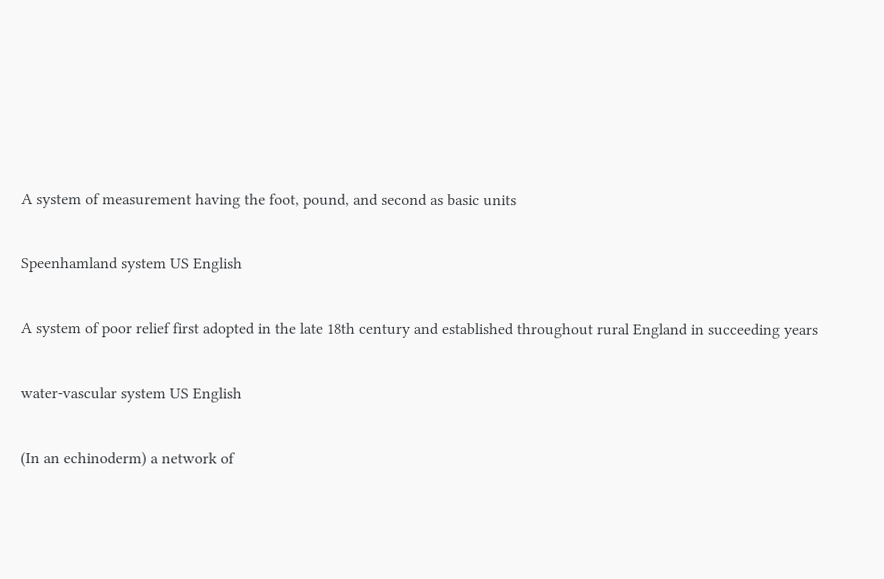A system of measurement having the foot, pound, and second as basic units

Speenhamland system US English

A system of poor relief first adopted in the late 18th century and established throughout rural England in succeeding years

water-vascular system US English

(In an echinoderm) a network of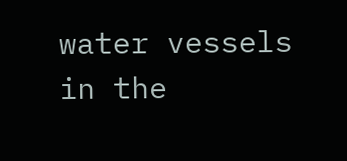water vessels in the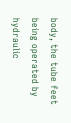body, the tube feet being operated by hydraulic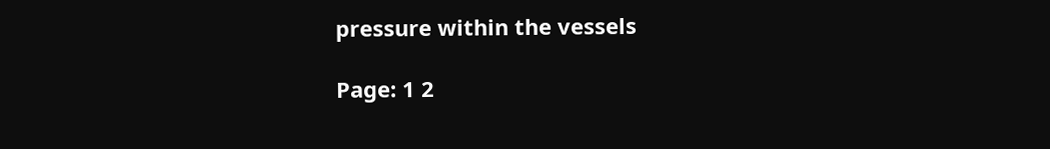pressure within the vessels

Page: 1 2